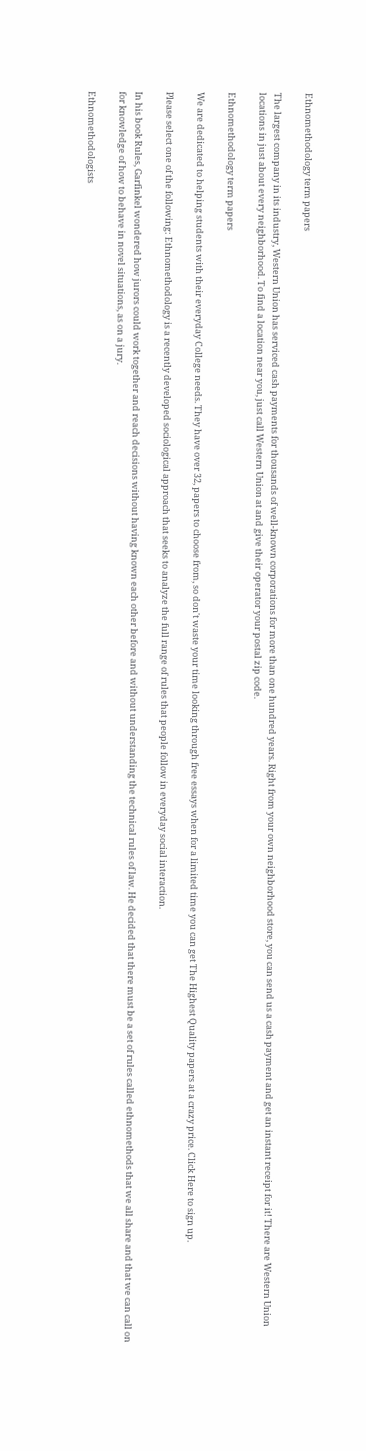Ethnomethodology term papers

The largest company in its industry, Western Union has serviced cash payments for thousands of well-known corporations for more than one hundred years. Right from your own neighborhood store, you can send us a cash payment and get an instant receipt for it! There are Western Union locations in just about every neighborhood. To find a location near you, just call Western Union at and give their operator your postal zip code.

Ethnomethodology term papers

We are dedicated to helping students with their everyday College needs. They have over 32, papers to choose from, so don't waste your time looking through free essays when for a limited time you can get The Highest Quality papers at a crazy price. Click Here to sign up.

Please select one of the following: Ethnomethodology is a recently developed sociological approach that seeks to analyze the full range of rules that people follow in everyday social interaction.

In his book Rules, Garfinkel wondered how jurors could work together and reach decisions without having known each other before and without understanding the technical rules of law. He decided that there must be a set of rules called ethnomethods that we all share and that we can call on for knowledge of how to behave in novel situations, as on a jury.

Ethnomethodologists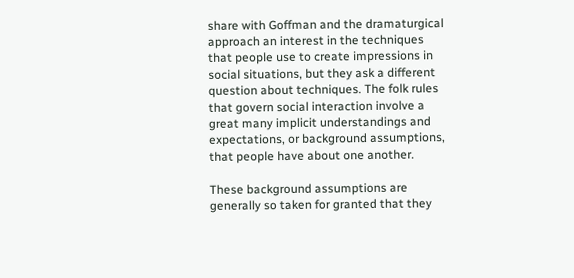share with Goffman and the dramaturgical approach an interest in the techniques that people use to create impressions in social situations, but they ask a different question about techniques. The folk rules that govern social interaction involve a great many implicit understandings and expectations, or background assumptions, that people have about one another.

These background assumptions are generally so taken for granted that they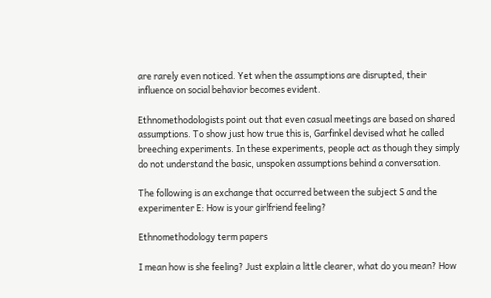are rarely even noticed. Yet when the assumptions are disrupted, their influence on social behavior becomes evident.

Ethnomethodologists point out that even casual meetings are based on shared assumptions. To show just how true this is, Garfinkel devised what he called breeching experiments. In these experiments, people act as though they simply do not understand the basic, unspoken assumptions behind a conversation.

The following is an exchange that occurred between the subject S and the experimenter E: How is your girlfriend feeling?

Ethnomethodology term papers

I mean how is she feeling? Just explain a little clearer, what do you mean? How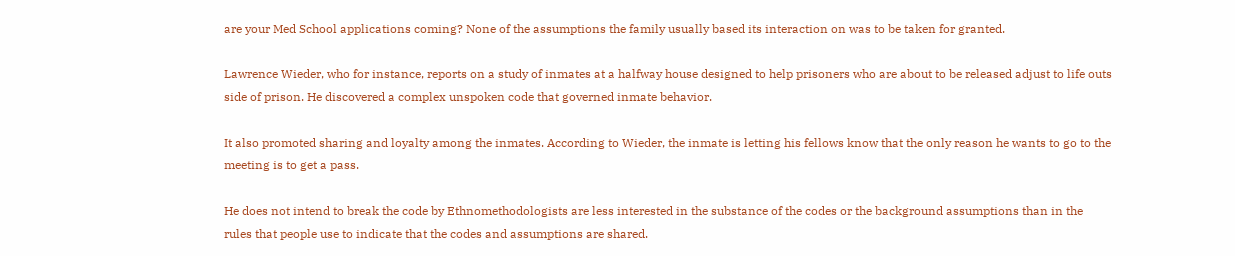are your Med School applications coming? None of the assumptions the family usually based its interaction on was to be taken for granted.

Lawrence Wieder, who for instance, reports on a study of inmates at a halfway house designed to help prisoners who are about to be released adjust to life outs side of prison. He discovered a complex unspoken code that governed inmate behavior.

It also promoted sharing and loyalty among the inmates. According to Wieder, the inmate is letting his fellows know that the only reason he wants to go to the meeting is to get a pass.

He does not intend to break the code by Ethnomethodologists are less interested in the substance of the codes or the background assumptions than in the rules that people use to indicate that the codes and assumptions are shared.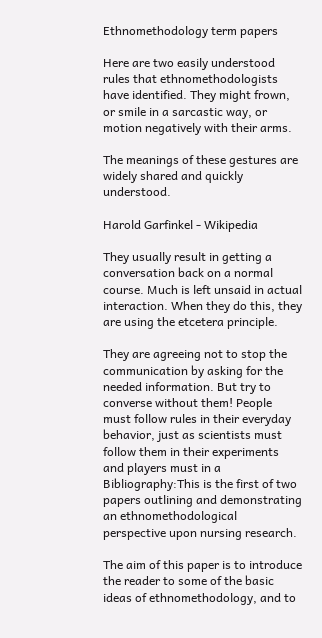Ethnomethodology term papers

Here are two easily understood rules that ethnomethodologists have identified. They might frown, or smile in a sarcastic way, or motion negatively with their arms.

The meanings of these gestures are widely shared and quickly understood.

Harold Garfinkel - Wikipedia

They usually result in getting a conversation back on a normal course. Much is left unsaid in actual interaction. When they do this, they are using the etcetera principle.

They are agreeing not to stop the communication by asking for the needed information. But try to converse without them! People must follow rules in their everyday behavior, just as scientists must follow them in their experiments and players must in a Bibliography:This is the first of two papers outlining and demonstrating an ethnomethodological perspective upon nursing research.

The aim of this paper is to introduce the reader to some of the basic ideas of ethnomethodology, and to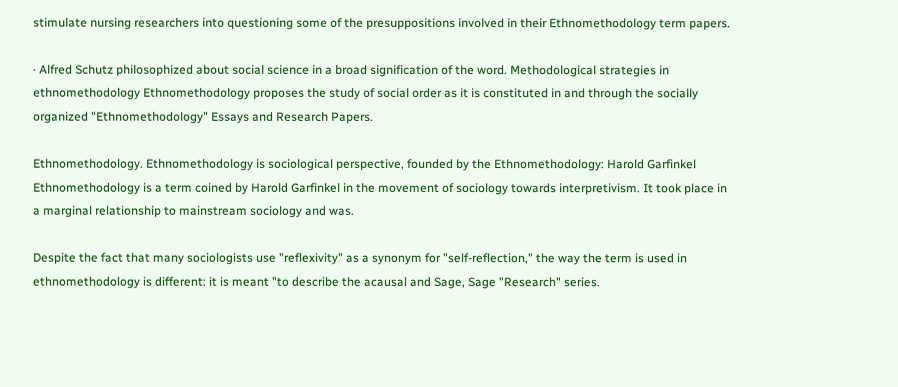stimulate nursing researchers into questioning some of the presuppositions involved in their Ethnomethodology term papers.

· Alfred Schutz philosophized about social science in a broad signification of the word. Methodological strategies in ethnomethodology Ethnomethodology proposes the study of social order as it is constituted in and through the socially organized "Ethnomethodology" Essays and Research Papers.

Ethnomethodology. Ethnomethodology is sociological perspective, founded by the Ethnomethodology: Harold Garfinkel Ethnomethodology is a term coined by Harold Garfinkel in the movement of sociology towards interpretivism. It took place in a marginal relationship to mainstream sociology and was.

Despite the fact that many sociologists use "reflexivity" as a synonym for "self-reflection," the way the term is used in ethnomethodology is different: it is meant "to describe the acausal and Sage, Sage "Research" series.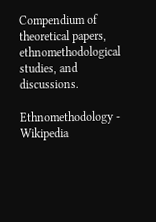Compendium of theoretical papers, ethnomethodological studies, and discussions.

Ethnomethodology - Wikipedia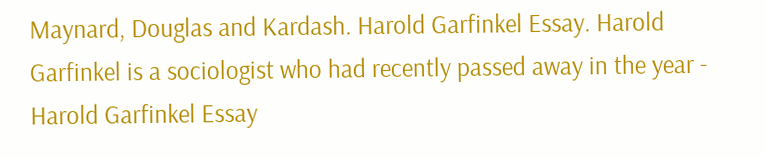Maynard, Douglas and Kardash. Harold Garfinkel Essay. Harold Garfinkel is a sociologist who had recently passed away in the year - Harold Garfinkel Essay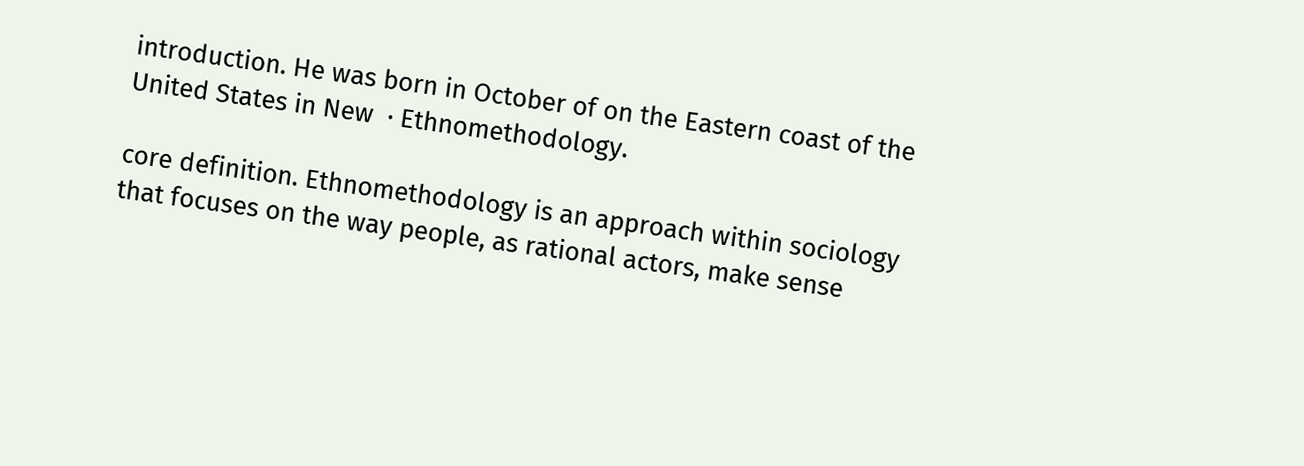introduction. He was born in October of on the Eastern coast of the United States in New  · Ethnomethodology.

core definition. Ethnomethodology is an approach within sociology that focuses on the way people, as rational actors, make sense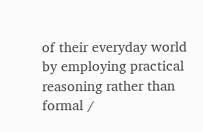of their everyday world by employing practical reasoning rather than formal /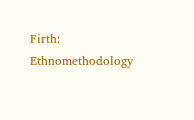Firth: Ethnomethodology